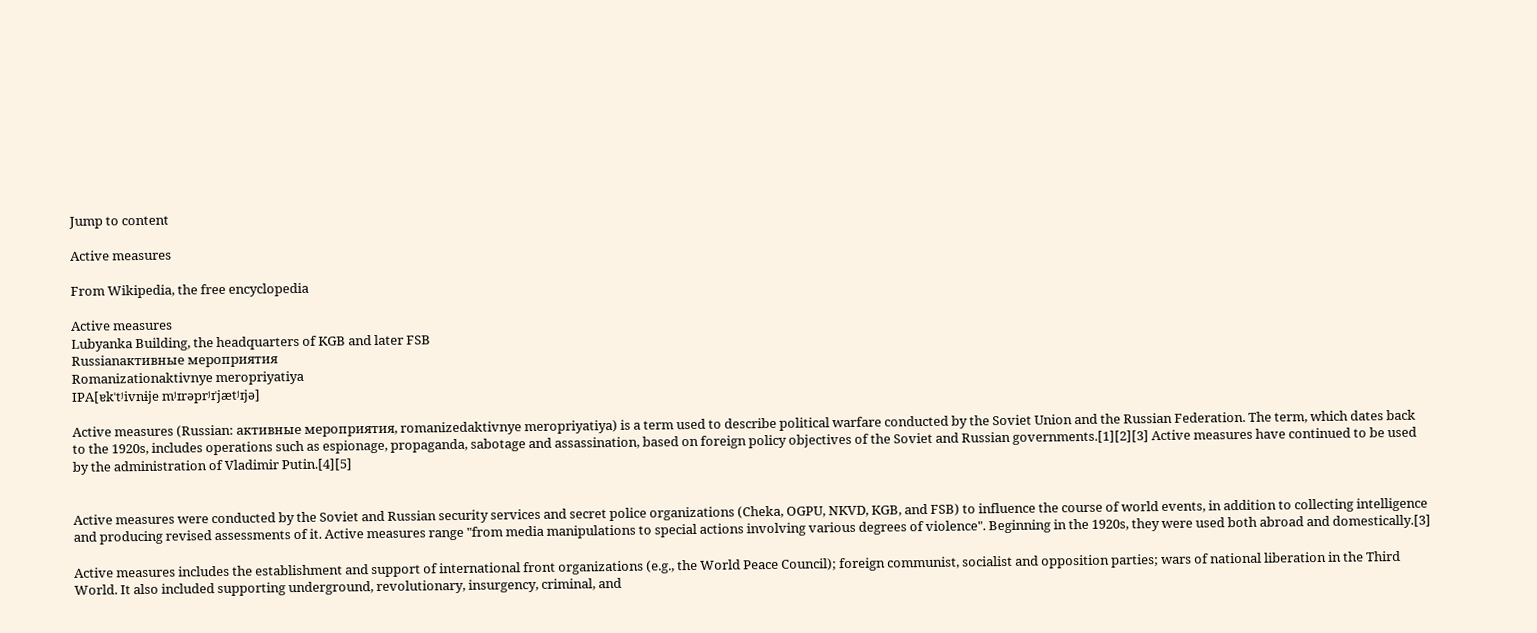Jump to content

Active measures

From Wikipedia, the free encyclopedia

Active measures
Lubyanka Building, the headquarters of KGB and later FSB
Russianактивные мероприятия
Romanizationaktivnye meropriyatiya
IPA[ɐkˈtʲivnɨje mʲɪrəprʲɪˈjætʲɪjə]

Active measures (Russian: активные мероприятия, romanizedaktivnye meropriyatiya) is a term used to describe political warfare conducted by the Soviet Union and the Russian Federation. The term, which dates back to the 1920s, includes operations such as espionage, propaganda, sabotage and assassination, based on foreign policy objectives of the Soviet and Russian governments.[1][2][3] Active measures have continued to be used by the administration of Vladimir Putin.[4][5]


Active measures were conducted by the Soviet and Russian security services and secret police organizations (Cheka, OGPU, NKVD, KGB, and FSB) to influence the course of world events, in addition to collecting intelligence and producing revised assessments of it. Active measures range "from media manipulations to special actions involving various degrees of violence". Beginning in the 1920s, they were used both abroad and domestically.[3]

Active measures includes the establishment and support of international front organizations (e.g., the World Peace Council); foreign communist, socialist and opposition parties; wars of national liberation in the Third World. It also included supporting underground, revolutionary, insurgency, criminal, and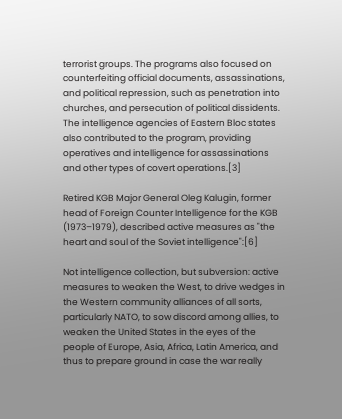terrorist groups. The programs also focused on counterfeiting official documents, assassinations, and political repression, such as penetration into churches, and persecution of political dissidents. The intelligence agencies of Eastern Bloc states also contributed to the program, providing operatives and intelligence for assassinations and other types of covert operations.[3]

Retired KGB Major General Oleg Kalugin, former head of Foreign Counter Intelligence for the KGB (1973–1979), described active measures as "the heart and soul of the Soviet intelligence":[6]

Not intelligence collection, but subversion: active measures to weaken the West, to drive wedges in the Western community alliances of all sorts, particularly NATO, to sow discord among allies, to weaken the United States in the eyes of the people of Europe, Asia, Africa, Latin America, and thus to prepare ground in case the war really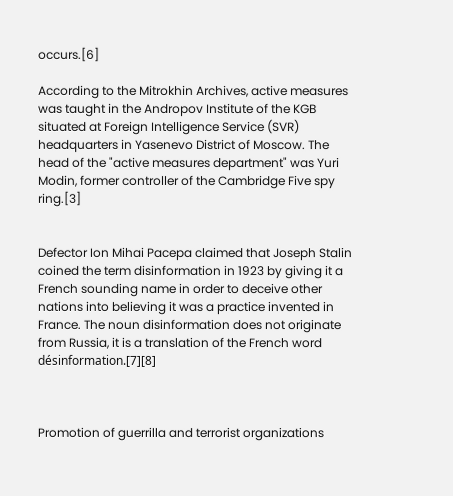occurs.[6]

According to the Mitrokhin Archives, active measures was taught in the Andropov Institute of the KGB situated at Foreign Intelligence Service (SVR) headquarters in Yasenevo District of Moscow. The head of the "active measures department" was Yuri Modin, former controller of the Cambridge Five spy ring.[3]


Defector Ion Mihai Pacepa claimed that Joseph Stalin coined the term disinformation in 1923 by giving it a French sounding name in order to deceive other nations into believing it was a practice invented in France. The noun disinformation does not originate from Russia, it is a translation of the French word désinformation.[7][8]



Promotion of guerrilla and terrorist organizations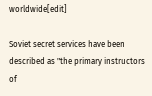worldwide[edit]

Soviet secret services have been described as "the primary instructors of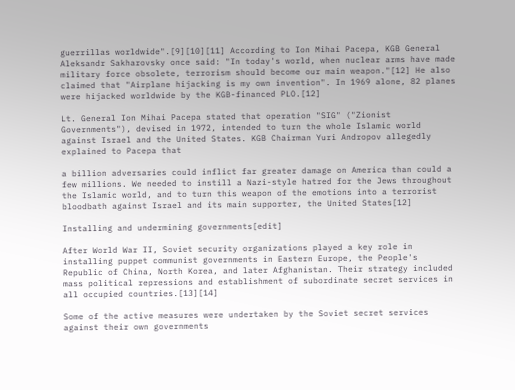guerrillas worldwide".[9][10][11] According to Ion Mihai Pacepa, KGB General Aleksandr Sakharovsky once said: "In today's world, when nuclear arms have made military force obsolete, terrorism should become our main weapon."[12] He also claimed that "Airplane hijacking is my own invention". In 1969 alone, 82 planes were hijacked worldwide by the KGB-financed PLO.[12]

Lt. General Ion Mihai Pacepa stated that operation "SIG" ("Zionist Governments"), devised in 1972, intended to turn the whole Islamic world against Israel and the United States. KGB Chairman Yuri Andropov allegedly explained to Pacepa that

a billion adversaries could inflict far greater damage on America than could a few millions. We needed to instill a Nazi-style hatred for the Jews throughout the Islamic world, and to turn this weapon of the emotions into a terrorist bloodbath against Israel and its main supporter, the United States[12]

Installing and undermining governments[edit]

After World War II, Soviet security organizations played a key role in installing puppet communist governments in Eastern Europe, the People's Republic of China, North Korea, and later Afghanistan. Their strategy included mass political repressions and establishment of subordinate secret services in all occupied countries.[13][14]

Some of the active measures were undertaken by the Soviet secret services against their own governments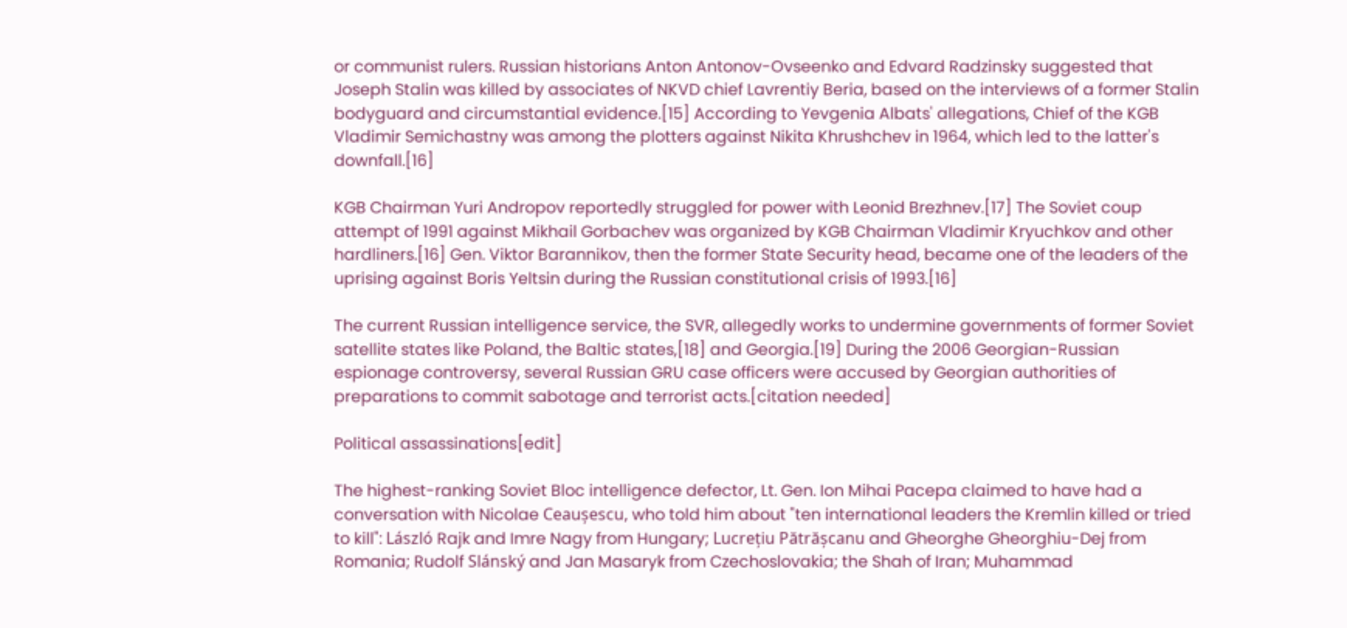or communist rulers. Russian historians Anton Antonov-Ovseenko and Edvard Radzinsky suggested that Joseph Stalin was killed by associates of NKVD chief Lavrentiy Beria, based on the interviews of a former Stalin bodyguard and circumstantial evidence.[15] According to Yevgenia Albats' allegations, Chief of the KGB Vladimir Semichastny was among the plotters against Nikita Khrushchev in 1964, which led to the latter's downfall.[16]

KGB Chairman Yuri Andropov reportedly struggled for power with Leonid Brezhnev.[17] The Soviet coup attempt of 1991 against Mikhail Gorbachev was organized by KGB Chairman Vladimir Kryuchkov and other hardliners.[16] Gen. Viktor Barannikov, then the former State Security head, became one of the leaders of the uprising against Boris Yeltsin during the Russian constitutional crisis of 1993.[16]

The current Russian intelligence service, the SVR, allegedly works to undermine governments of former Soviet satellite states like Poland, the Baltic states,[18] and Georgia.[19] During the 2006 Georgian-Russian espionage controversy, several Russian GRU case officers were accused by Georgian authorities of preparations to commit sabotage and terrorist acts.[citation needed]

Political assassinations[edit]

The highest-ranking Soviet Bloc intelligence defector, Lt. Gen. Ion Mihai Pacepa claimed to have had a conversation with Nicolae Ceaușescu, who told him about "ten international leaders the Kremlin killed or tried to kill": László Rajk and Imre Nagy from Hungary; Lucrețiu Pătrășcanu and Gheorghe Gheorghiu-Dej from Romania; Rudolf Slánský and Jan Masaryk from Czechoslovakia; the Shah of Iran; Muhammad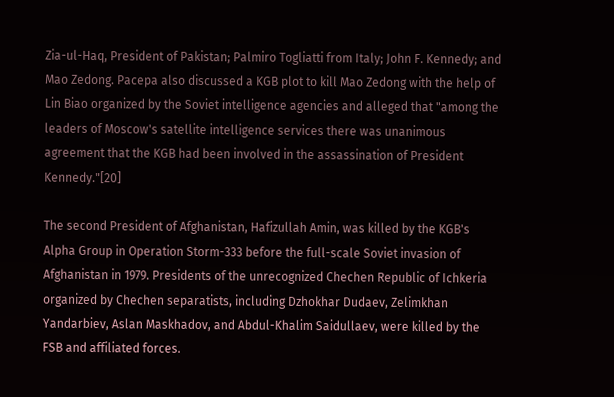Zia-ul-Haq, President of Pakistan; Palmiro Togliatti from Italy; John F. Kennedy; and Mao Zedong. Pacepa also discussed a KGB plot to kill Mao Zedong with the help of Lin Biao organized by the Soviet intelligence agencies and alleged that "among the leaders of Moscow's satellite intelligence services there was unanimous agreement that the KGB had been involved in the assassination of President Kennedy."[20]

The second President of Afghanistan, Hafizullah Amin, was killed by the KGB's Alpha Group in Operation Storm-333 before the full-scale Soviet invasion of Afghanistan in 1979. Presidents of the unrecognized Chechen Republic of Ichkeria organized by Chechen separatists, including Dzhokhar Dudaev, Zelimkhan Yandarbiev, Aslan Maskhadov, and Abdul-Khalim Saidullaev, were killed by the FSB and affiliated forces.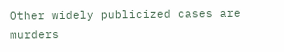Other widely publicized cases are murders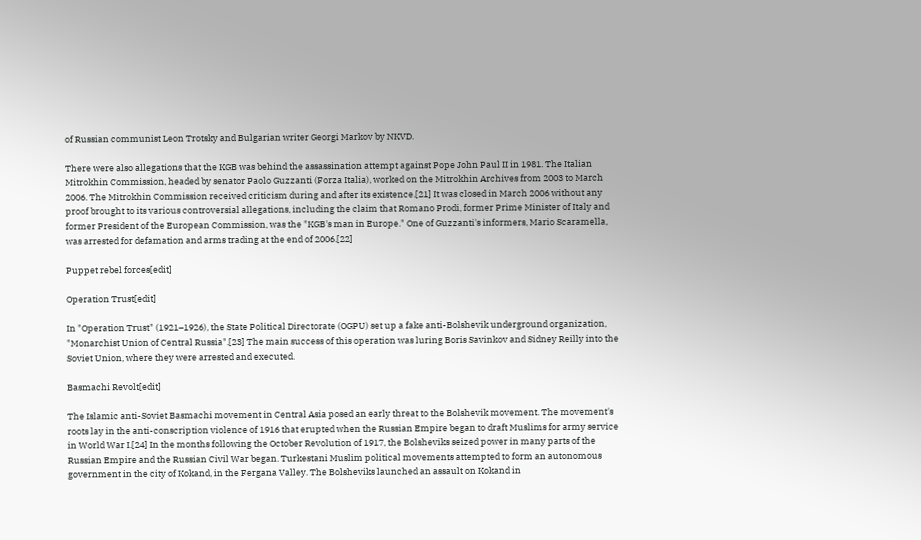of Russian communist Leon Trotsky and Bulgarian writer Georgi Markov by NKVD.

There were also allegations that the KGB was behind the assassination attempt against Pope John Paul II in 1981. The Italian Mitrokhin Commission, headed by senator Paolo Guzzanti (Forza Italia), worked on the Mitrokhin Archives from 2003 to March 2006. The Mitrokhin Commission received criticism during and after its existence.[21] It was closed in March 2006 without any proof brought to its various controversial allegations, including the claim that Romano Prodi, former Prime Minister of Italy and former President of the European Commission, was the "KGB's man in Europe." One of Guzzanti's informers, Mario Scaramella, was arrested for defamation and arms trading at the end of 2006.[22]

Puppet rebel forces[edit]

Operation Trust[edit]

In "Operation Trust" (1921–1926), the State Political Directorate (OGPU) set up a fake anti-Bolshevik underground organization, "Monarchist Union of Central Russia".[23] The main success of this operation was luring Boris Savinkov and Sidney Reilly into the Soviet Union, where they were arrested and executed.

Basmachi Revolt[edit]

The Islamic anti-Soviet Basmachi movement in Central Asia posed an early threat to the Bolshevik movement. The movement's roots lay in the anti-conscription violence of 1916 that erupted when the Russian Empire began to draft Muslims for army service in World War I.[24] In the months following the October Revolution of 1917, the Bolsheviks seized power in many parts of the Russian Empire and the Russian Civil War began. Turkestani Muslim political movements attempted to form an autonomous government in the city of Kokand, in the Fergana Valley. The Bolsheviks launched an assault on Kokand in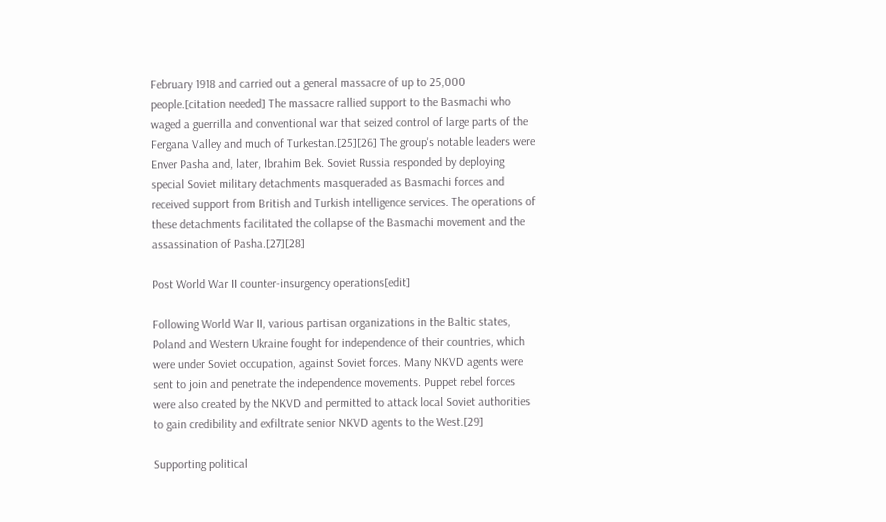February 1918 and carried out a general massacre of up to 25,000 people.[citation needed] The massacre rallied support to the Basmachi who waged a guerrilla and conventional war that seized control of large parts of the Fergana Valley and much of Turkestan.[25][26] The group's notable leaders were Enver Pasha and, later, Ibrahim Bek. Soviet Russia responded by deploying special Soviet military detachments masqueraded as Basmachi forces and received support from British and Turkish intelligence services. The operations of these detachments facilitated the collapse of the Basmachi movement and the assassination of Pasha.[27][28]

Post World War II counter-insurgency operations[edit]

Following World War II, various partisan organizations in the Baltic states, Poland and Western Ukraine fought for independence of their countries, which were under Soviet occupation, against Soviet forces. Many NKVD agents were sent to join and penetrate the independence movements. Puppet rebel forces were also created by the NKVD and permitted to attack local Soviet authorities to gain credibility and exfiltrate senior NKVD agents to the West.[29]

Supporting political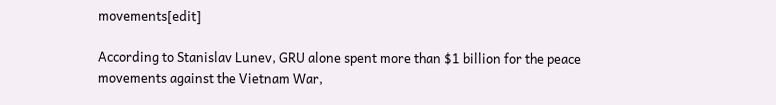movements[edit]

According to Stanislav Lunev, GRU alone spent more than $1 billion for the peace movements against the Vietnam War,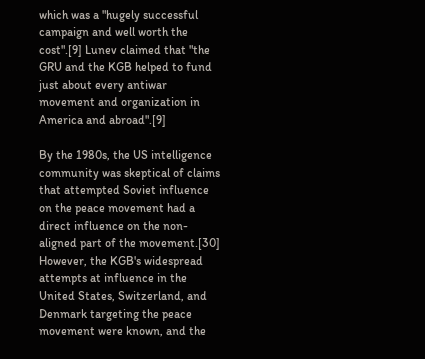which was a "hugely successful campaign and well worth the cost".[9] Lunev claimed that "the GRU and the KGB helped to fund just about every antiwar movement and organization in America and abroad".[9]

By the 1980s, the US intelligence community was skeptical of claims that attempted Soviet influence on the peace movement had a direct influence on the non-aligned part of the movement.[30] However, the KGB's widespread attempts at influence in the United States, Switzerland, and Denmark targeting the peace movement were known, and the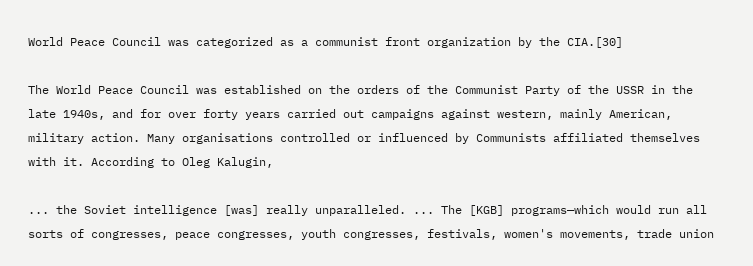World Peace Council was categorized as a communist front organization by the CIA.[30]

The World Peace Council was established on the orders of the Communist Party of the USSR in the late 1940s, and for over forty years carried out campaigns against western, mainly American, military action. Many organisations controlled or influenced by Communists affiliated themselves with it. According to Oleg Kalugin,

... the Soviet intelligence [was] really unparalleled. ... The [KGB] programs—which would run all sorts of congresses, peace congresses, youth congresses, festivals, women's movements, trade union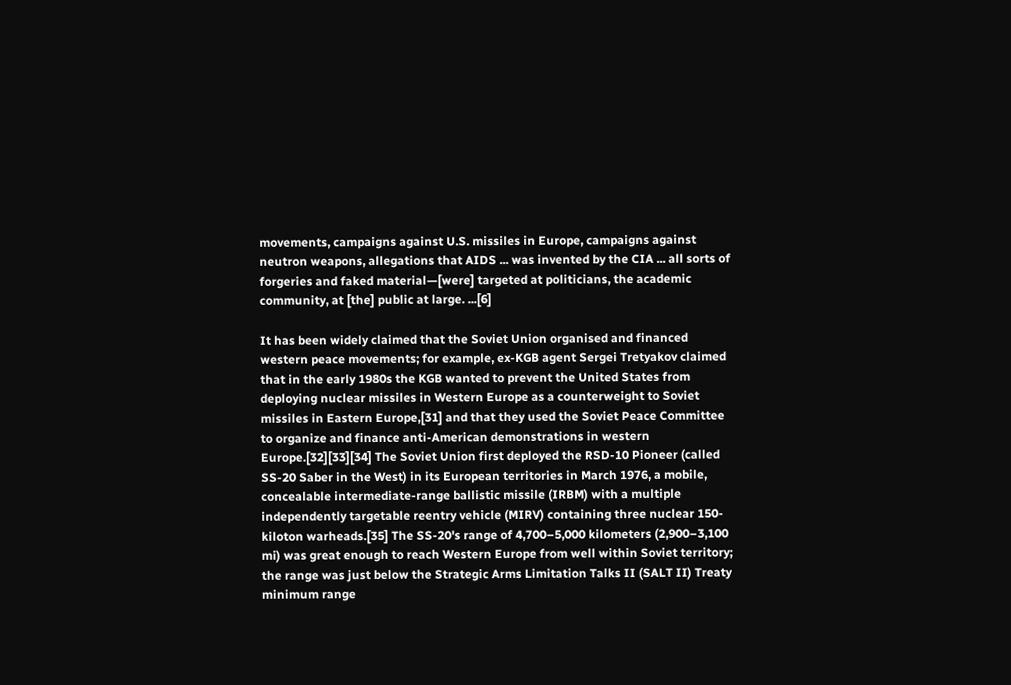movements, campaigns against U.S. missiles in Europe, campaigns against neutron weapons, allegations that AIDS ... was invented by the CIA ... all sorts of forgeries and faked material—[were] targeted at politicians, the academic community, at [the] public at large. ...[6]

It has been widely claimed that the Soviet Union organised and financed western peace movements; for example, ex-KGB agent Sergei Tretyakov claimed that in the early 1980s the KGB wanted to prevent the United States from deploying nuclear missiles in Western Europe as a counterweight to Soviet missiles in Eastern Europe,[31] and that they used the Soviet Peace Committee to organize and finance anti-American demonstrations in western Europe.[32][33][34] The Soviet Union first deployed the RSD-10 Pioneer (called SS-20 Saber in the West) in its European territories in March 1976, a mobile, concealable intermediate-range ballistic missile (IRBM) with a multiple independently targetable reentry vehicle (MIRV) containing three nuclear 150-kiloton warheads.[35] The SS-20's range of 4,700–5,000 kilometers (2,900–3,100 mi) was great enough to reach Western Europe from well within Soviet territory; the range was just below the Strategic Arms Limitation Talks II (SALT II) Treaty minimum range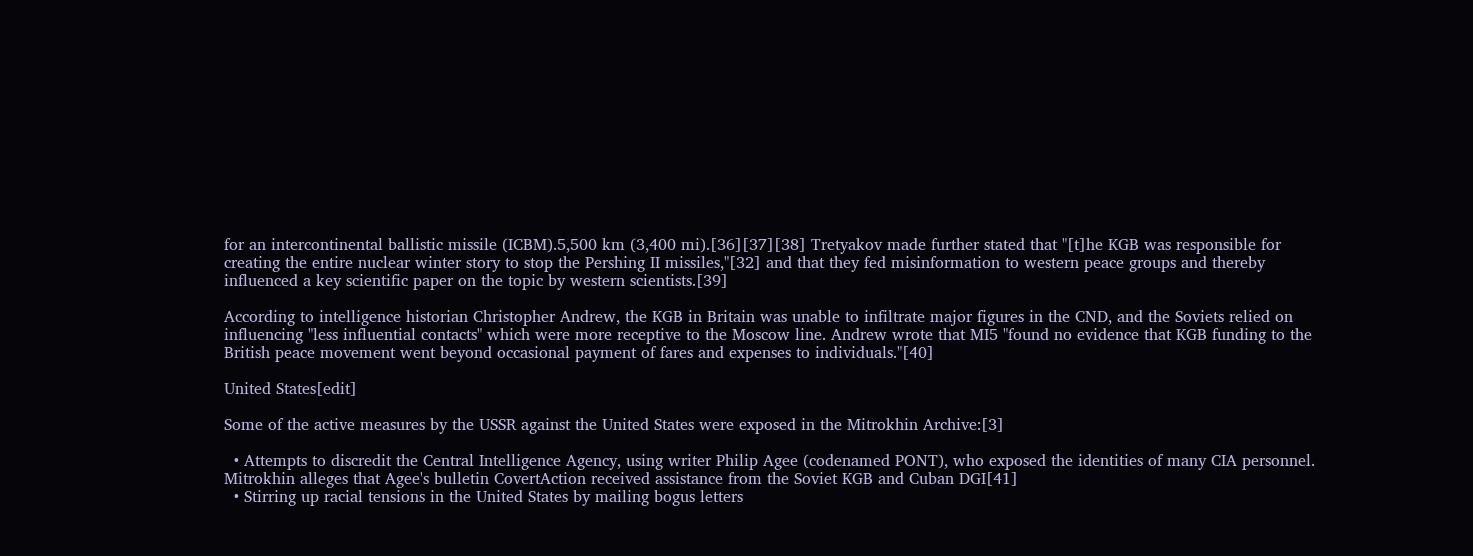for an intercontinental ballistic missile (ICBM).5,500 km (3,400 mi).[36][37][38] Tretyakov made further stated that "[t]he KGB was responsible for creating the entire nuclear winter story to stop the Pershing II missiles,"[32] and that they fed misinformation to western peace groups and thereby influenced a key scientific paper on the topic by western scientists.[39]

According to intelligence historian Christopher Andrew, the KGB in Britain was unable to infiltrate major figures in the CND, and the Soviets relied on influencing "less influential contacts" which were more receptive to the Moscow line. Andrew wrote that MI5 "found no evidence that KGB funding to the British peace movement went beyond occasional payment of fares and expenses to individuals."[40]

United States[edit]

Some of the active measures by the USSR against the United States were exposed in the Mitrokhin Archive:[3]

  • Attempts to discredit the Central Intelligence Agency, using writer Philip Agee (codenamed PONT), who exposed the identities of many CIA personnel. Mitrokhin alleges that Agee's bulletin CovertAction received assistance from the Soviet KGB and Cuban DGI[41]
  • Stirring up racial tensions in the United States by mailing bogus letters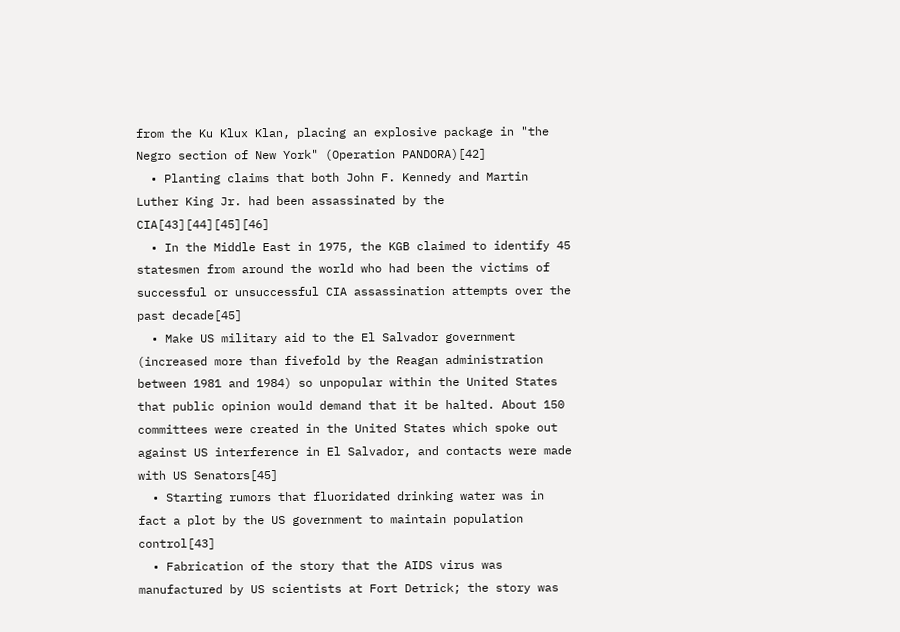from the Ku Klux Klan, placing an explosive package in "the Negro section of New York" (Operation PANDORA)[42]
  • Planting claims that both John F. Kennedy and Martin Luther King Jr. had been assassinated by the CIA[43][44][45][46]
  • In the Middle East in 1975, the KGB claimed to identify 45 statesmen from around the world who had been the victims of successful or unsuccessful CIA assassination attempts over the past decade[45]
  • Make US military aid to the El Salvador government (increased more than fivefold by the Reagan administration between 1981 and 1984) so unpopular within the United States that public opinion would demand that it be halted. About 150 committees were created in the United States which spoke out against US interference in El Salvador, and contacts were made with US Senators[45]
  • Starting rumors that fluoridated drinking water was in fact a plot by the US government to maintain population control[43]
  • Fabrication of the story that the AIDS virus was manufactured by US scientists at Fort Detrick; the story was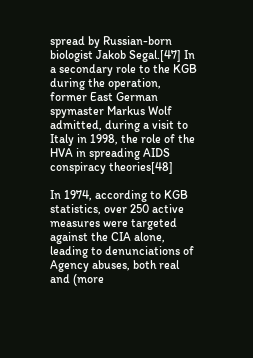spread by Russian-born biologist Jakob Segal.[47] In a secondary role to the KGB during the operation, former East German spymaster Markus Wolf admitted, during a visit to Italy in 1998, the role of the HVA in spreading AIDS conspiracy theories[48]

In 1974, according to KGB statistics, over 250 active measures were targeted against the CIA alone, leading to denunciations of Agency abuses, both real and (more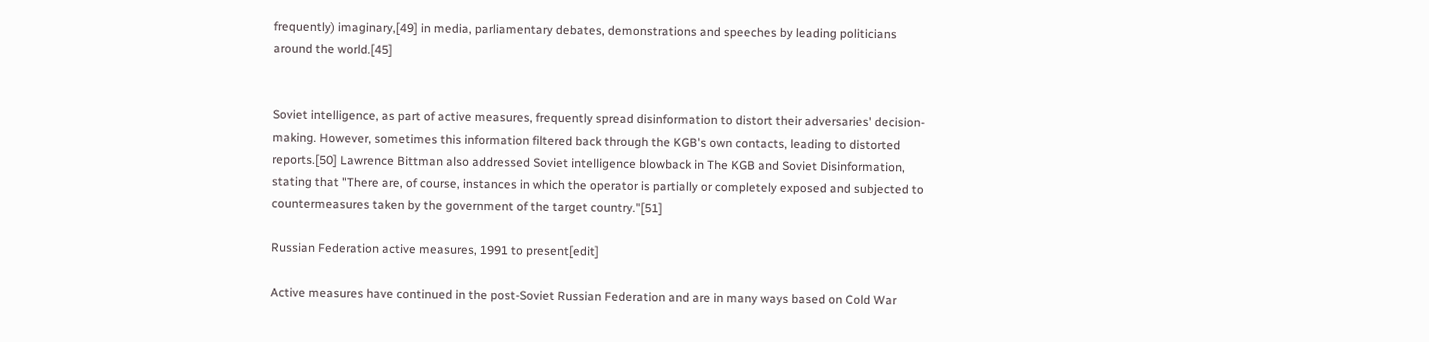frequently) imaginary,[49] in media, parliamentary debates, demonstrations and speeches by leading politicians around the world.[45]


Soviet intelligence, as part of active measures, frequently spread disinformation to distort their adversaries' decision-making. However, sometimes this information filtered back through the KGB's own contacts, leading to distorted reports.[50] Lawrence Bittman also addressed Soviet intelligence blowback in The KGB and Soviet Disinformation, stating that "There are, of course, instances in which the operator is partially or completely exposed and subjected to countermeasures taken by the government of the target country."[51]

Russian Federation active measures, 1991 to present[edit]

Active measures have continued in the post-Soviet Russian Federation and are in many ways based on Cold War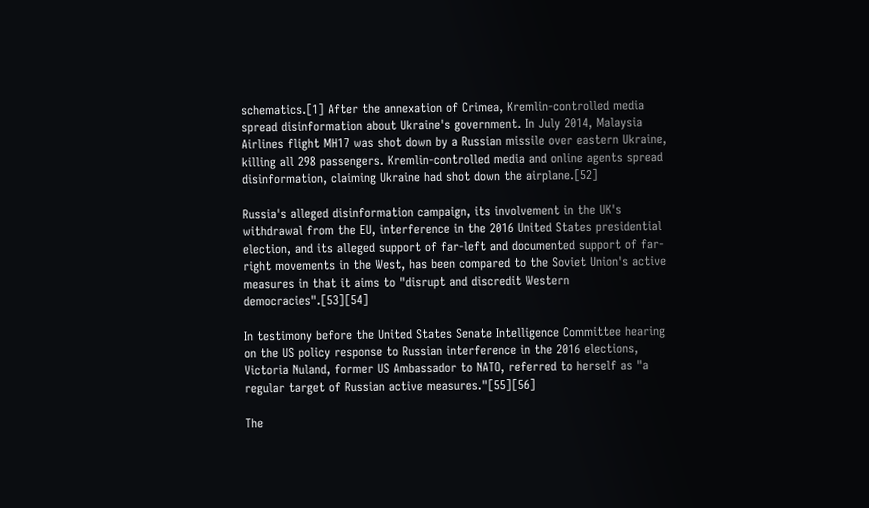schematics.[1] After the annexation of Crimea, Kremlin-controlled media spread disinformation about Ukraine's government. In July 2014, Malaysia Airlines flight MH17 was shot down by a Russian missile over eastern Ukraine, killing all 298 passengers. Kremlin-controlled media and online agents spread disinformation, claiming Ukraine had shot down the airplane.[52]

Russia's alleged disinformation campaign, its involvement in the UK's withdrawal from the EU, interference in the 2016 United States presidential election, and its alleged support of far-left and documented support of far-right movements in the West, has been compared to the Soviet Union's active measures in that it aims to "disrupt and discredit Western democracies".[53][54]

In testimony before the United States Senate Intelligence Committee hearing on the US policy response to Russian interference in the 2016 elections, Victoria Nuland, former US Ambassador to NATO, referred to herself as "a regular target of Russian active measures."[55][56]

The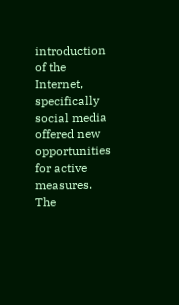introduction of the Internet, specifically social media offered new opportunities for active measures. The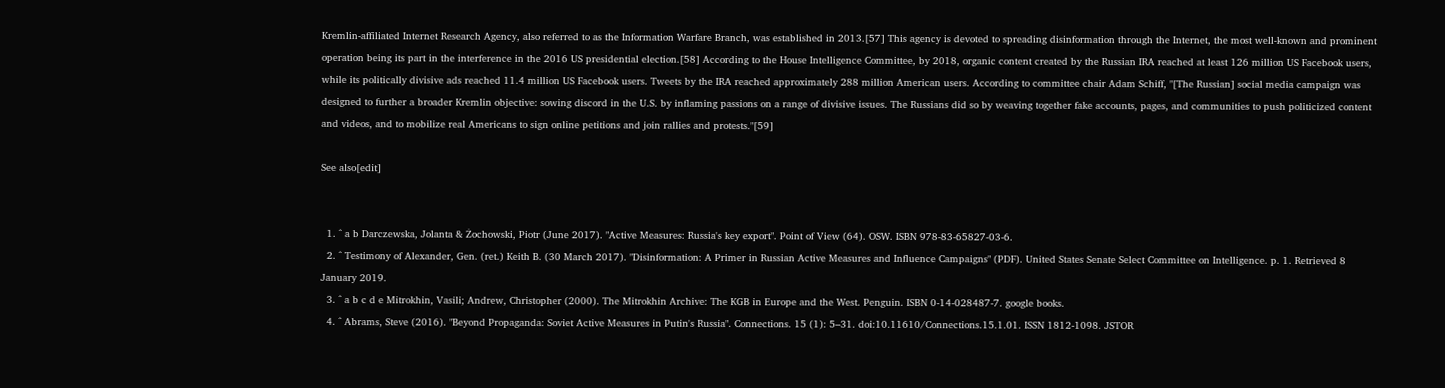Kremlin-affiliated Internet Research Agency, also referred to as the Information Warfare Branch, was established in 2013.[57] This agency is devoted to spreading disinformation through the Internet, the most well-known and prominent operation being its part in the interference in the 2016 US presidential election.[58] According to the House Intelligence Committee, by 2018, organic content created by the Russian IRA reached at least 126 million US Facebook users, while its politically divisive ads reached 11.4 million US Facebook users. Tweets by the IRA reached approximately 288 million American users. According to committee chair Adam Schiff, "[The Russian] social media campaign was designed to further a broader Kremlin objective: sowing discord in the U.S. by inflaming passions on a range of divisive issues. The Russians did so by weaving together fake accounts, pages, and communities to push politicized content and videos, and to mobilize real Americans to sign online petitions and join rallies and protests."[59]

See also[edit]


  1. ^ a b Darczewska, Jolanta & Żochowski, Piotr (June 2017). "Active Measures: Russia's key export". Point of View (64). OSW. ISBN 978-83-65827-03-6.
  2. ^ Testimony of Alexander, Gen. (ret.) Keith B. (30 March 2017). "Disinformation: A Primer in Russian Active Measures and Influence Campaigns" (PDF). United States Senate Select Committee on Intelligence. p. 1. Retrieved 8 January 2019.
  3. ^ a b c d e Mitrokhin, Vasili; Andrew, Christopher (2000). The Mitrokhin Archive: The KGB in Europe and the West. Penguin. ISBN 0-14-028487-7. google books.
  4. ^ Abrams, Steve (2016). "Beyond Propaganda: Soviet Active Measures in Putin's Russia". Connections. 15 (1): 5–31. doi:10.11610/Connections.15.1.01. ISSN 1812-1098. JSTOR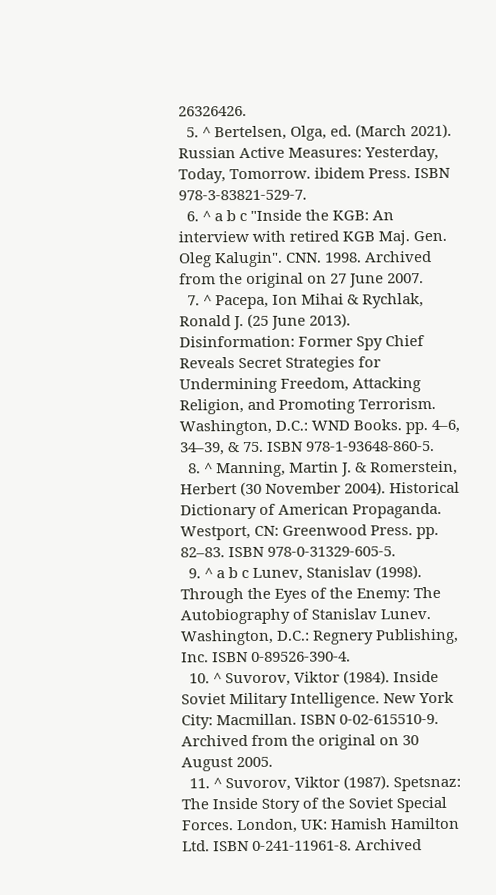26326426.
  5. ^ Bertelsen, Olga, ed. (March 2021). Russian Active Measures: Yesterday, Today, Tomorrow. ibidem Press. ISBN 978-3-83821-529-7.
  6. ^ a b c "Inside the KGB: An interview with retired KGB Maj. Gen. Oleg Kalugin". CNN. 1998. Archived from the original on 27 June 2007.
  7. ^ Pacepa, Ion Mihai & Rychlak, Ronald J. (25 June 2013). Disinformation: Former Spy Chief Reveals Secret Strategies for Undermining Freedom, Attacking Religion, and Promoting Terrorism. Washington, D.C.: WND Books. pp. 4–6, 34–39, & 75. ISBN 978-1-93648-860-5.
  8. ^ Manning, Martin J. & Romerstein, Herbert (30 November 2004). Historical Dictionary of American Propaganda. Westport, CN: Greenwood Press. pp. 82–83. ISBN 978-0-31329-605-5.
  9. ^ a b c Lunev, Stanislav (1998). Through the Eyes of the Enemy: The Autobiography of Stanislav Lunev. Washington, D.C.: Regnery Publishing, Inc. ISBN 0-89526-390-4.
  10. ^ Suvorov, Viktor (1984). Inside Soviet Military Intelligence. New York City: Macmillan. ISBN 0-02-615510-9. Archived from the original on 30 August 2005.
  11. ^ Suvorov, Viktor (1987). Spetsnaz: The Inside Story of the Soviet Special Forces. London, UK: Hamish Hamilton Ltd. ISBN 0-241-11961-8. Archived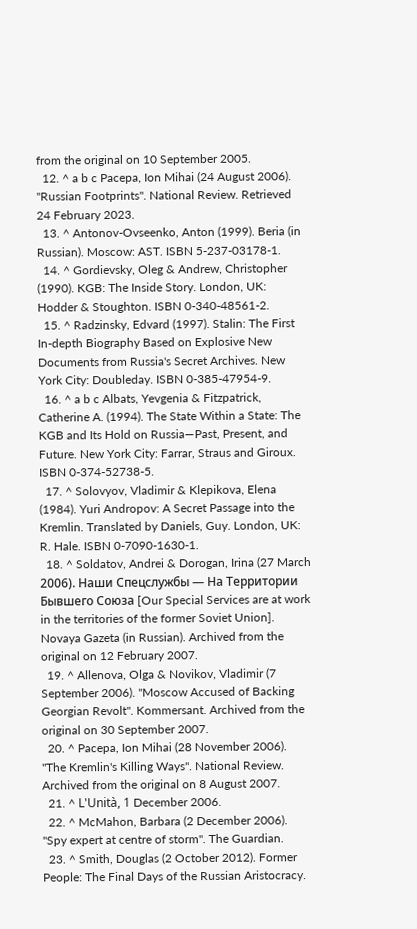from the original on 10 September 2005.
  12. ^ a b c Pacepa, Ion Mihai (24 August 2006). "Russian Footprints". National Review. Retrieved 24 February 2023.
  13. ^ Antonov-Ovseenko, Anton (1999). Beria (in Russian). Moscow: AST. ISBN 5-237-03178-1.
  14. ^ Gordievsky, Oleg & Andrew, Christopher (1990). KGB: The Inside Story. London, UK: Hodder & Stoughton. ISBN 0-340-48561-2.
  15. ^ Radzinsky, Edvard (1997). Stalin: The First In-depth Biography Based on Explosive New Documents from Russia's Secret Archives. New York City: Doubleday. ISBN 0-385-47954-9.
  16. ^ a b c Albats, Yevgenia & Fitzpatrick, Catherine A. (1994). The State Within a State: The KGB and Its Hold on Russia—Past, Present, and Future. New York City: Farrar, Straus and Giroux. ISBN 0-374-52738-5.
  17. ^ Solovyov, Vladimir & Klepikova, Elena (1984). Yuri Andropov: A Secret Passage into the Kremlin. Translated by Daniels, Guy. London, UK: R. Hale. ISBN 0-7090-1630-1.
  18. ^ Soldatov, Andrei & Dorogan, Irina (27 March 2006). Наши Спецслужбы — На Территории Бывшего Союза [Our Special Services are at work in the territories of the former Soviet Union]. Novaya Gazeta (in Russian). Archived from the original on 12 February 2007.
  19. ^ Allenova, Olga & Novikov, Vladimir (7 September 2006). "Moscow Accused of Backing Georgian Revolt". Kommersant. Archived from the original on 30 September 2007.
  20. ^ Pacepa, Ion Mihai (28 November 2006). "The Kremlin's Killing Ways". National Review. Archived from the original on 8 August 2007.
  21. ^ L'Unità, 1 December 2006.
  22. ^ McMahon, Barbara (2 December 2006). "Spy expert at centre of storm". The Guardian.
  23. ^ Smith, Douglas (2 October 2012). Former People: The Final Days of the Russian Aristocracy.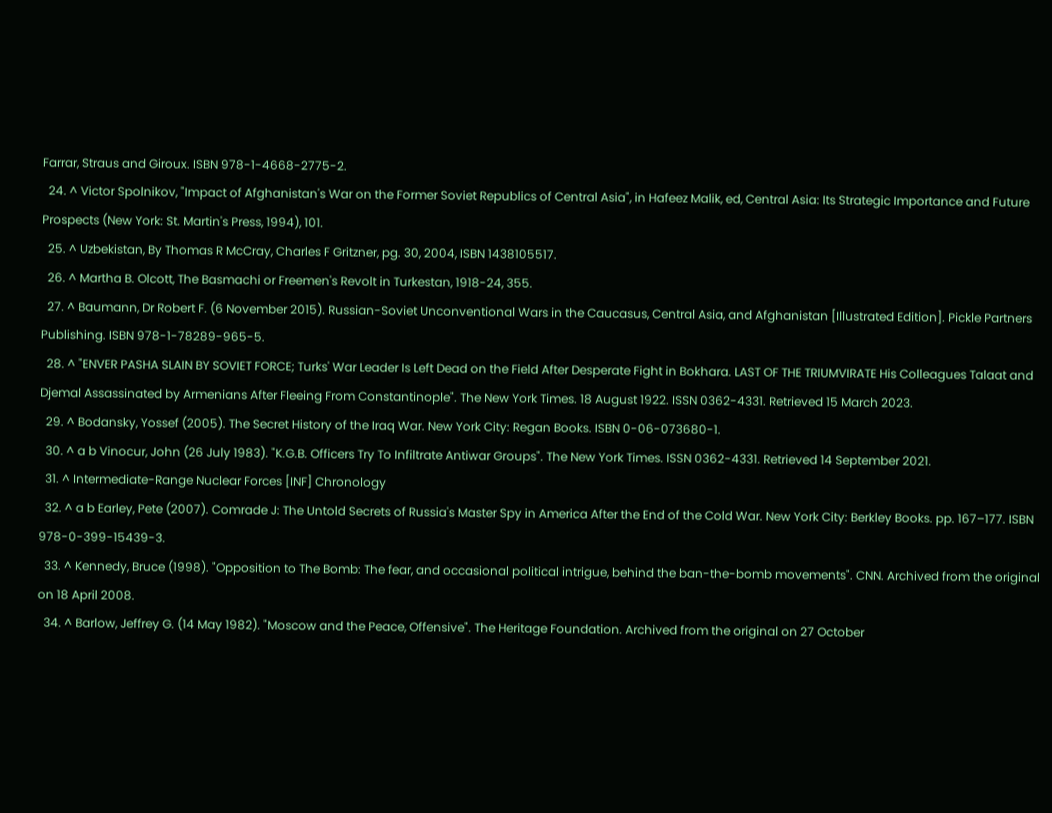Farrar, Straus and Giroux. ISBN 978-1-4668-2775-2.
  24. ^ Victor Spolnikov, "Impact of Afghanistan's War on the Former Soviet Republics of Central Asia", in Hafeez Malik, ed, Central Asia: Its Strategic Importance and Future Prospects (New York: St. Martin's Press, 1994), 101.
  25. ^ Uzbekistan, By Thomas R McCray, Charles F Gritzner, pg. 30, 2004, ISBN 1438105517.
  26. ^ Martha B. Olcott, The Basmachi or Freemen's Revolt in Turkestan, 1918-24, 355.
  27. ^ Baumann, Dr Robert F. (6 November 2015). Russian-Soviet Unconventional Wars in the Caucasus, Central Asia, and Afghanistan [Illustrated Edition]. Pickle Partners Publishing. ISBN 978-1-78289-965-5.
  28. ^ "ENVER PASHA SLAIN BY SOVIET FORCE; Turks' War Leader Is Left Dead on the Field After Desperate Fight in Bokhara. LAST OF THE TRIUMVIRATE His Colleagues Talaat and Djemal Assassinated by Armenians After Fleeing From Constantinople". The New York Times. 18 August 1922. ISSN 0362-4331. Retrieved 15 March 2023.
  29. ^ Bodansky, Yossef (2005). The Secret History of the Iraq War. New York City: Regan Books. ISBN 0-06-073680-1.
  30. ^ a b Vinocur, John (26 July 1983). "K.G.B. Officers Try To Infiltrate Antiwar Groups". The New York Times. ISSN 0362-4331. Retrieved 14 September 2021.
  31. ^ Intermediate-Range Nuclear Forces [INF] Chronology
  32. ^ a b Earley, Pete (2007). Comrade J: The Untold Secrets of Russia's Master Spy in America After the End of the Cold War. New York City: Berkley Books. pp. 167–177. ISBN 978-0-399-15439-3.
  33. ^ Kennedy, Bruce (1998). "Opposition to The Bomb: The fear, and occasional political intrigue, behind the ban-the-bomb movements". CNN. Archived from the original on 18 April 2008.
  34. ^ Barlow, Jeffrey G. (14 May 1982). "Moscow and the Peace, Offensive". The Heritage Foundation. Archived from the original on 27 October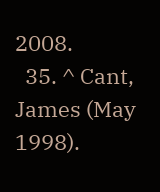2008.
  35. ^ Cant, James (May 1998).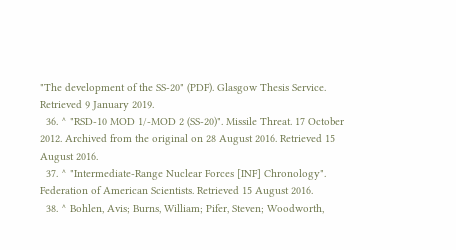"The development of the SS-20" (PDF). Glasgow Thesis Service. Retrieved 9 January 2019.
  36. ^ "RSD-10 MOD 1/-MOD 2 (SS-20)". Missile Threat. 17 October 2012. Archived from the original on 28 August 2016. Retrieved 15 August 2016.
  37. ^ "Intermediate-Range Nuclear Forces [INF] Chronology". Federation of American Scientists. Retrieved 15 August 2016.
  38. ^ Bohlen, Avis; Burns, William; Pifer, Steven; Woodworth,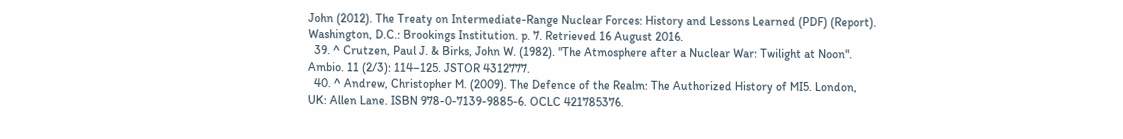John (2012). The Treaty on Intermediate-Range Nuclear Forces: History and Lessons Learned (PDF) (Report). Washington, D.C.: Brookings Institution. p. 7. Retrieved 16 August 2016.
  39. ^ Crutzen, Paul J. & Birks, John W. (1982). "The Atmosphere after a Nuclear War: Twilight at Noon". Ambio. 11 (2/3): 114–125. JSTOR 4312777.
  40. ^ Andrew, Christopher M. (2009). The Defence of the Realm: The Authorized History of MI5. London, UK: Allen Lane. ISBN 978-0-7139-9885-6. OCLC 421785376.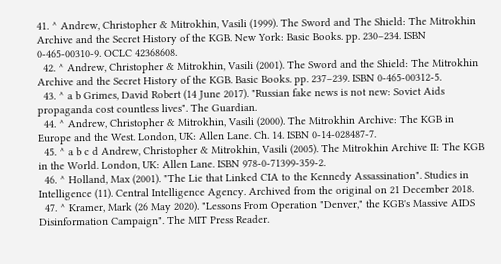41. ^ Andrew, Christopher & Mitrokhin, Vasili (1999). The Sword and The Shield: The Mitrokhin Archive and the Secret History of the KGB. New York: Basic Books. pp. 230–234. ISBN 0-465-00310-9. OCLC 42368608.
  42. ^ Andrew, Christopher & Mitrokhin, Vasili (2001). The Sword and the Shield: The Mitrokhin Archive and the Secret History of the KGB. Basic Books. pp. 237–239. ISBN 0-465-00312-5.
  43. ^ a b Grimes, David Robert (14 June 2017). "Russian fake news is not new: Soviet Aids propaganda cost countless lives". The Guardian.
  44. ^ Andrew, Christopher & Mitrokhin, Vasili (2000). The Mitrokhin Archive: The KGB in Europe and the West. London, UK: Allen Lane. Ch. 14. ISBN 0-14-028487-7.
  45. ^ a b c d Andrew, Christopher & Mitrokhin, Vasili (2005). The Mitrokhin Archive II: The KGB in the World. London, UK: Allen Lane. ISBN 978-0-71399-359-2.
  46. ^ Holland, Max (2001). "The Lie that Linked CIA to the Kennedy Assassination". Studies in Intelligence (11). Central Intelligence Agency. Archived from the original on 21 December 2018.
  47. ^ Kramer, Mark (26 May 2020). "Lessons From Operation "Denver," the KGB's Massive AIDS Disinformation Campaign". The MIT Press Reader.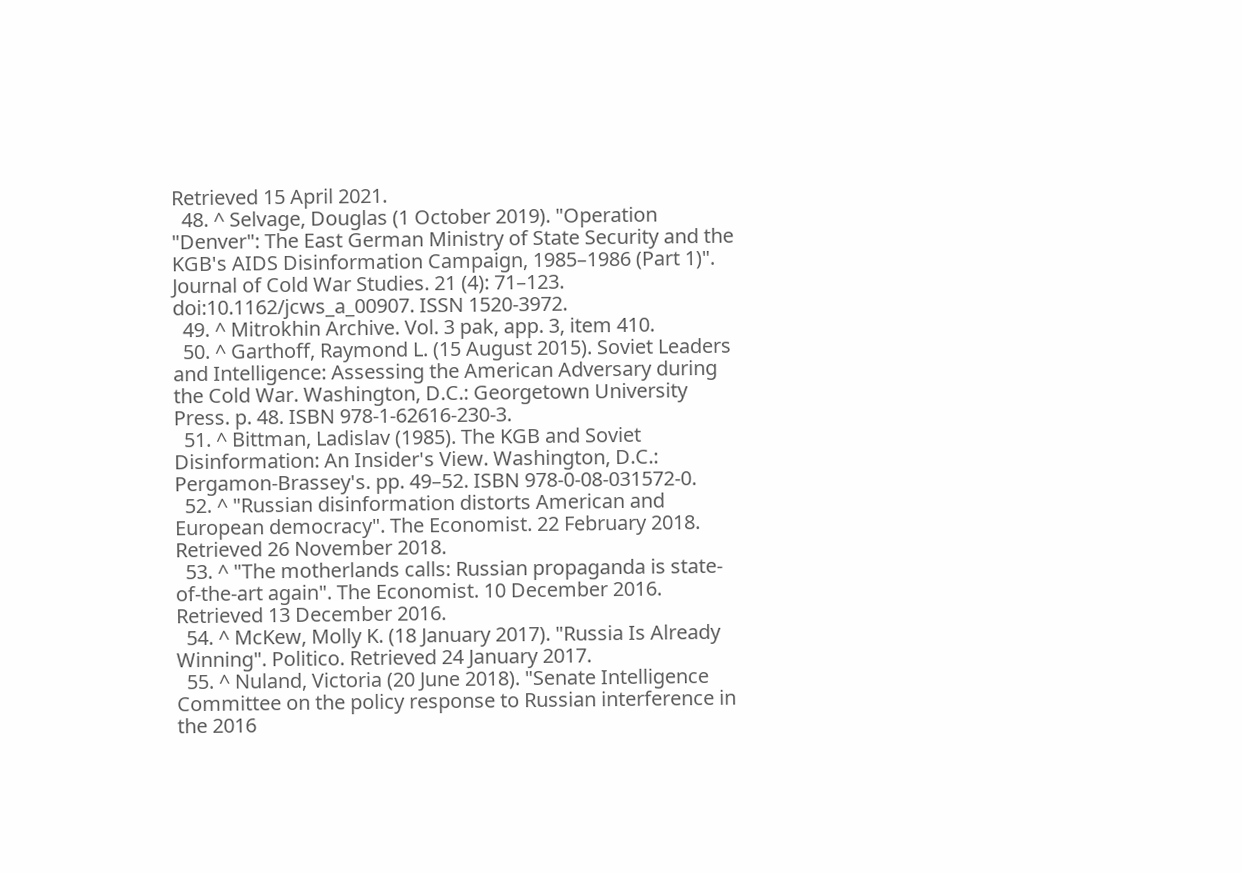Retrieved 15 April 2021.
  48. ^ Selvage, Douglas (1 October 2019). "Operation "Denver": The East German Ministry of State Security and the KGB's AIDS Disinformation Campaign, 1985–1986 (Part 1)". Journal of Cold War Studies. 21 (4): 71–123. doi:10.1162/jcws_a_00907. ISSN 1520-3972.
  49. ^ Mitrokhin Archive. Vol. 3 pak, app. 3, item 410.
  50. ^ Garthoff, Raymond L. (15 August 2015). Soviet Leaders and Intelligence: Assessing the American Adversary during the Cold War. Washington, D.C.: Georgetown University Press. p. 48. ISBN 978-1-62616-230-3.
  51. ^ Bittman, Ladislav (1985). The KGB and Soviet Disinformation: An Insider's View. Washington, D.C.: Pergamon-Brassey's. pp. 49–52. ISBN 978-0-08-031572-0.
  52. ^ "Russian disinformation distorts American and European democracy". The Economist. 22 February 2018. Retrieved 26 November 2018.
  53. ^ "The motherlands calls: Russian propaganda is state-of-the-art again". The Economist. 10 December 2016. Retrieved 13 December 2016.
  54. ^ McKew, Molly K. (18 January 2017). "Russia Is Already Winning". Politico. Retrieved 24 January 2017.
  55. ^ Nuland, Victoria (20 June 2018). "Senate Intelligence Committee on the policy response to Russian interference in the 2016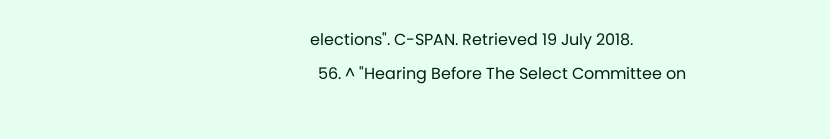elections". C-SPAN. Retrieved 19 July 2018.
  56. ^ "Hearing Before The Select Committee on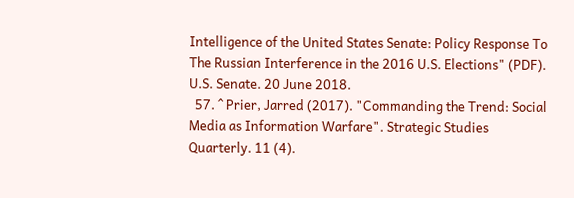Intelligence of the United States Senate: Policy Response To The Russian Interference in the 2016 U.S. Elections" (PDF). U.S. Senate. 20 June 2018.
  57. ^ Prier, Jarred (2017). "Commanding the Trend: Social Media as Information Warfare". Strategic Studies Quarterly. 11 (4).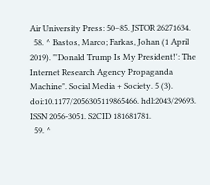Air University Press: 50–85. JSTOR 26271634.
  58. ^ Bastos, Marco; Farkas, Johan (1 April 2019). "'Donald Trump Is My President!': The Internet Research Agency Propaganda Machine". Social Media + Society. 5 (3). doi:10.1177/2056305119865466. hdl:2043/29693. ISSN 2056-3051. S2CID 181681781.
  59. ^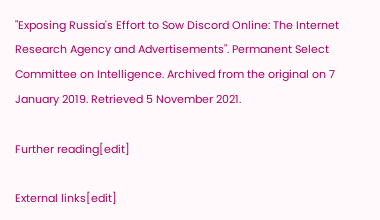"Exposing Russia's Effort to Sow Discord Online: The Internet Research Agency and Advertisements". Permanent Select Committee on Intelligence. Archived from the original on 7 January 2019. Retrieved 5 November 2021.

Further reading[edit]

External links[edit]